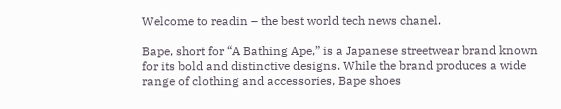Welcome to readin – the best world tech news chanel.

Bape, short for “A Bathing Ape,” is a Japanese streetwear brand known for its bold and distinctive designs. While the brand produces a wide range of clothing and accessories, Bape shoes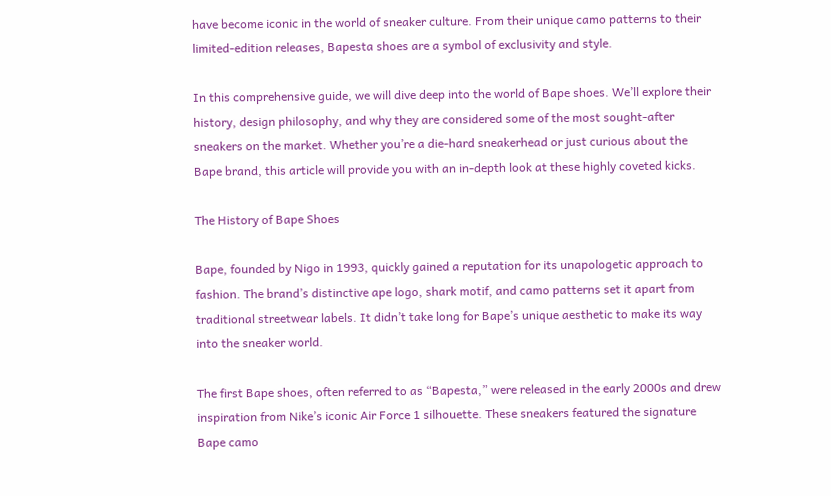have become iconic in the world of sneaker culture. From their unique camo patterns to their limited-edition releases, Bapesta shoes are a symbol of exclusivity and style.

In this comprehensive guide, we will dive deep into the world of Bape shoes. We’ll explore their history, design philosophy, and why they are considered some of the most sought-after sneakers on the market. Whether you’re a die-hard sneakerhead or just curious about the Bape brand, this article will provide you with an in-depth look at these highly coveted kicks.

The History of Bape Shoes

Bape, founded by Nigo in 1993, quickly gained a reputation for its unapologetic approach to fashion. The brand’s distinctive ape logo, shark motif, and camo patterns set it apart from traditional streetwear labels. It didn’t take long for Bape’s unique aesthetic to make its way into the sneaker world.

The first Bape shoes, often referred to as “Bapesta,” were released in the early 2000s and drew inspiration from Nike’s iconic Air Force 1 silhouette. These sneakers featured the signature Bape camo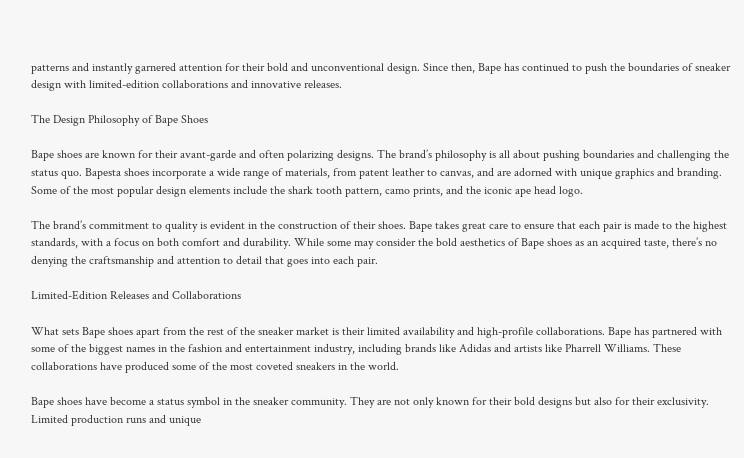patterns and instantly garnered attention for their bold and unconventional design. Since then, Bape has continued to push the boundaries of sneaker design with limited-edition collaborations and innovative releases.

The Design Philosophy of Bape Shoes

Bape shoes are known for their avant-garde and often polarizing designs. The brand’s philosophy is all about pushing boundaries and challenging the status quo. Bapesta shoes incorporate a wide range of materials, from patent leather to canvas, and are adorned with unique graphics and branding. Some of the most popular design elements include the shark tooth pattern, camo prints, and the iconic ape head logo.

The brand’s commitment to quality is evident in the construction of their shoes. Bape takes great care to ensure that each pair is made to the highest standards, with a focus on both comfort and durability. While some may consider the bold aesthetics of Bape shoes as an acquired taste, there’s no denying the craftsmanship and attention to detail that goes into each pair.

Limited-Edition Releases and Collaborations

What sets Bape shoes apart from the rest of the sneaker market is their limited availability and high-profile collaborations. Bape has partnered with some of the biggest names in the fashion and entertainment industry, including brands like Adidas and artists like Pharrell Williams. These collaborations have produced some of the most coveted sneakers in the world.

Bape shoes have become a status symbol in the sneaker community. They are not only known for their bold designs but also for their exclusivity. Limited production runs and unique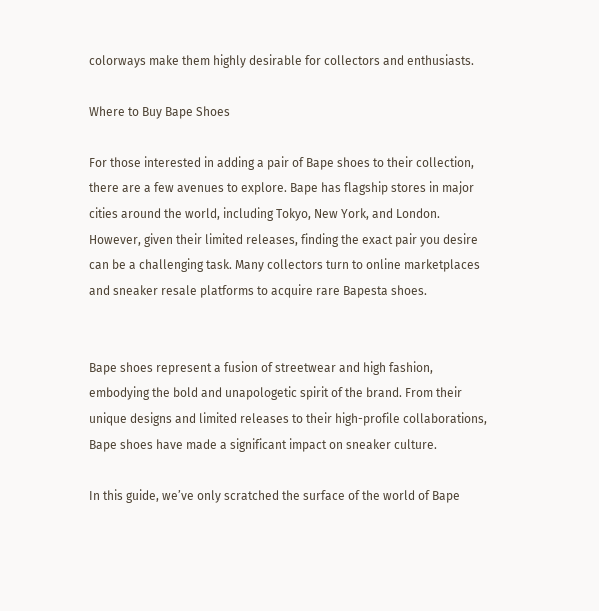colorways make them highly desirable for collectors and enthusiasts.

Where to Buy Bape Shoes

For those interested in adding a pair of Bape shoes to their collection, there are a few avenues to explore. Bape has flagship stores in major cities around the world, including Tokyo, New York, and London. However, given their limited releases, finding the exact pair you desire can be a challenging task. Many collectors turn to online marketplaces and sneaker resale platforms to acquire rare Bapesta shoes.


Bape shoes represent a fusion of streetwear and high fashion, embodying the bold and unapologetic spirit of the brand. From their unique designs and limited releases to their high-profile collaborations, Bape shoes have made a significant impact on sneaker culture.

In this guide, we’ve only scratched the surface of the world of Bape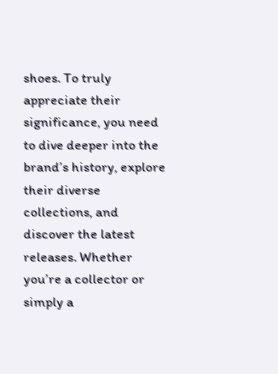shoes. To truly appreciate their significance, you need to dive deeper into the brand’s history, explore their diverse collections, and discover the latest releases. Whether you’re a collector or simply a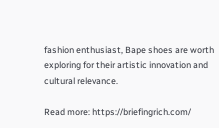fashion enthusiast, Bape shoes are worth exploring for their artistic innovation and cultural relevance.

Read more: https://briefingrich.com/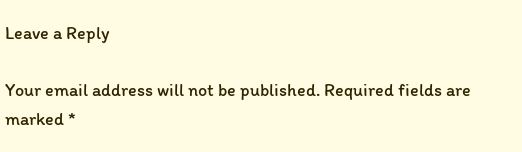Leave a Reply

Your email address will not be published. Required fields are marked *